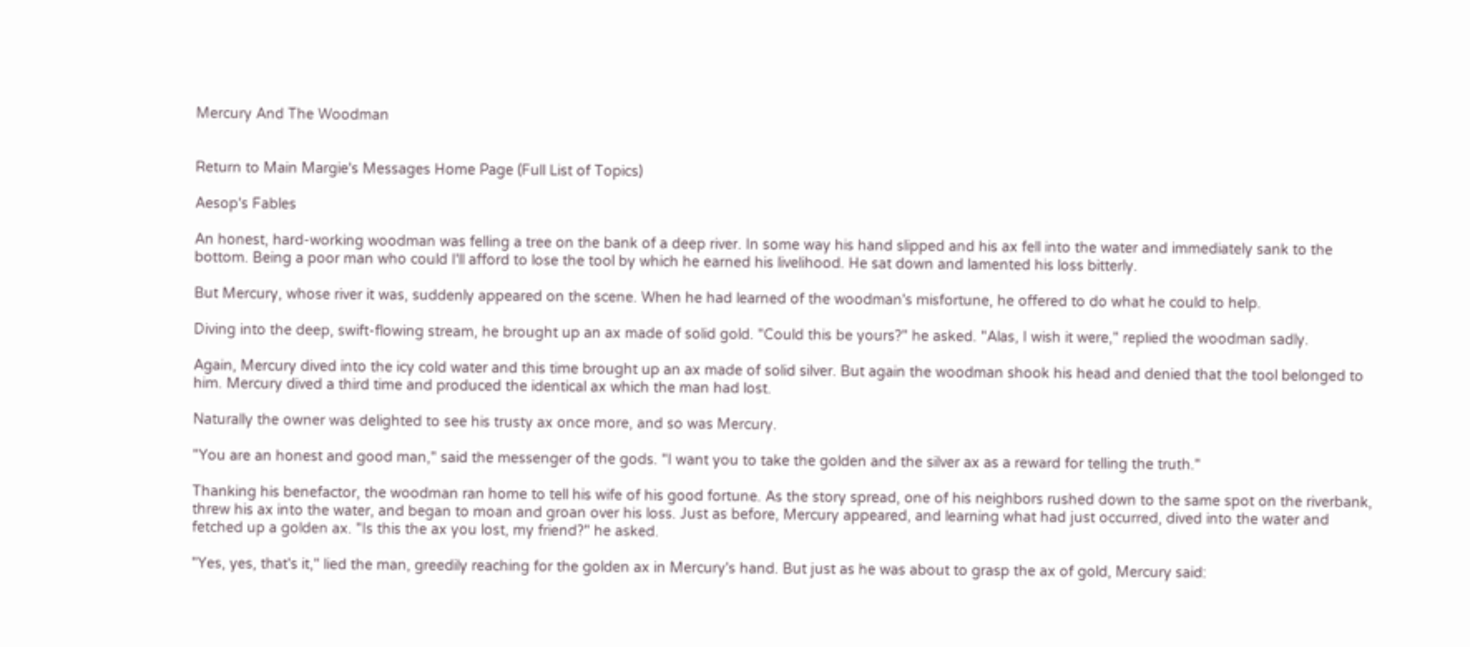Mercury And The Woodman


Return to Main Margie's Messages Home Page (Full List of Topics)

Aesop's Fables

An honest, hard-working woodman was felling a tree on the bank of a deep river. In some way his hand slipped and his ax fell into the water and immediately sank to the bottom. Being a poor man who could I'll afford to lose the tool by which he earned his livelihood. He sat down and lamented his loss bitterly.

But Mercury, whose river it was, suddenly appeared on the scene. When he had learned of the woodman's misfortune, he offered to do what he could to help.

Diving into the deep, swift-flowing stream, he brought up an ax made of solid gold. "Could this be yours?" he asked. "Alas, I wish it were," replied the woodman sadly.

Again, Mercury dived into the icy cold water and this time brought up an ax made of solid silver. But again the woodman shook his head and denied that the tool belonged to him. Mercury dived a third time and produced the identical ax which the man had lost.

Naturally the owner was delighted to see his trusty ax once more, and so was Mercury.

"You are an honest and good man," said the messenger of the gods. "I want you to take the golden and the silver ax as a reward for telling the truth."

Thanking his benefactor, the woodman ran home to tell his wife of his good fortune. As the story spread, one of his neighbors rushed down to the same spot on the riverbank, threw his ax into the water, and began to moan and groan over his loss. Just as before, Mercury appeared, and learning what had just occurred, dived into the water and fetched up a golden ax. "Is this the ax you lost, my friend?" he asked.

"Yes, yes, that's it," lied the man, greedily reaching for the golden ax in Mercury's hand. But just as he was about to grasp the ax of gold, Mercury said: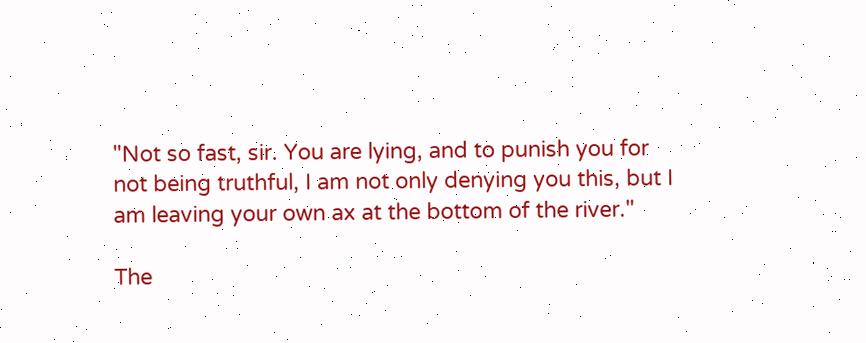"Not so fast, sir. You are lying, and to punish you for not being truthful, I am not only denying you this, but I am leaving your own ax at the bottom of the river."

The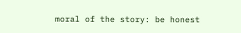moral of the story: be honest